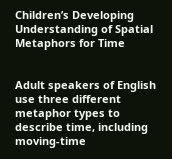Children’s Developing Understanding of Spatial Metaphors for Time


Adult speakers of English use three different metaphor types to describe time, including moving-time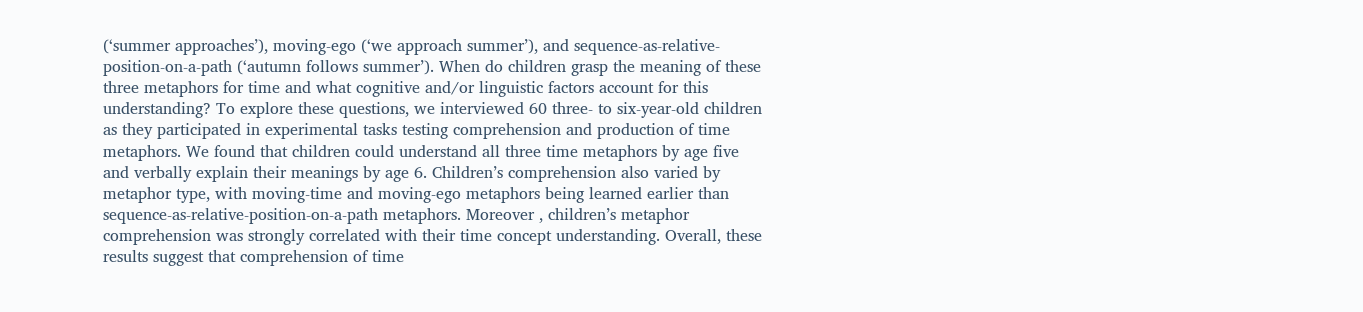(‘summer approaches’), moving-ego (‘we approach summer’), and sequence-as-relative-position-on-a-path (‘autumn follows summer’). When do children grasp the meaning of these three metaphors for time and what cognitive and/or linguistic factors account for this understanding? To explore these questions, we interviewed 60 three- to six-year-old children as they participated in experimental tasks testing comprehension and production of time metaphors. We found that children could understand all three time metaphors by age five and verbally explain their meanings by age 6. Children’s comprehension also varied by metaphor type, with moving-time and moving-ego metaphors being learned earlier than sequence-as-relative-position-on-a-path metaphors. Moreover , children’s metaphor comprehension was strongly correlated with their time concept understanding. Overall, these results suggest that comprehension of time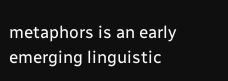metaphors is an early emerging linguistic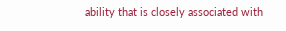ability that is closely associated with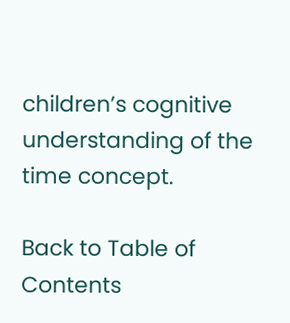children’s cognitive understanding of the time concept.

Back to Table of Contents